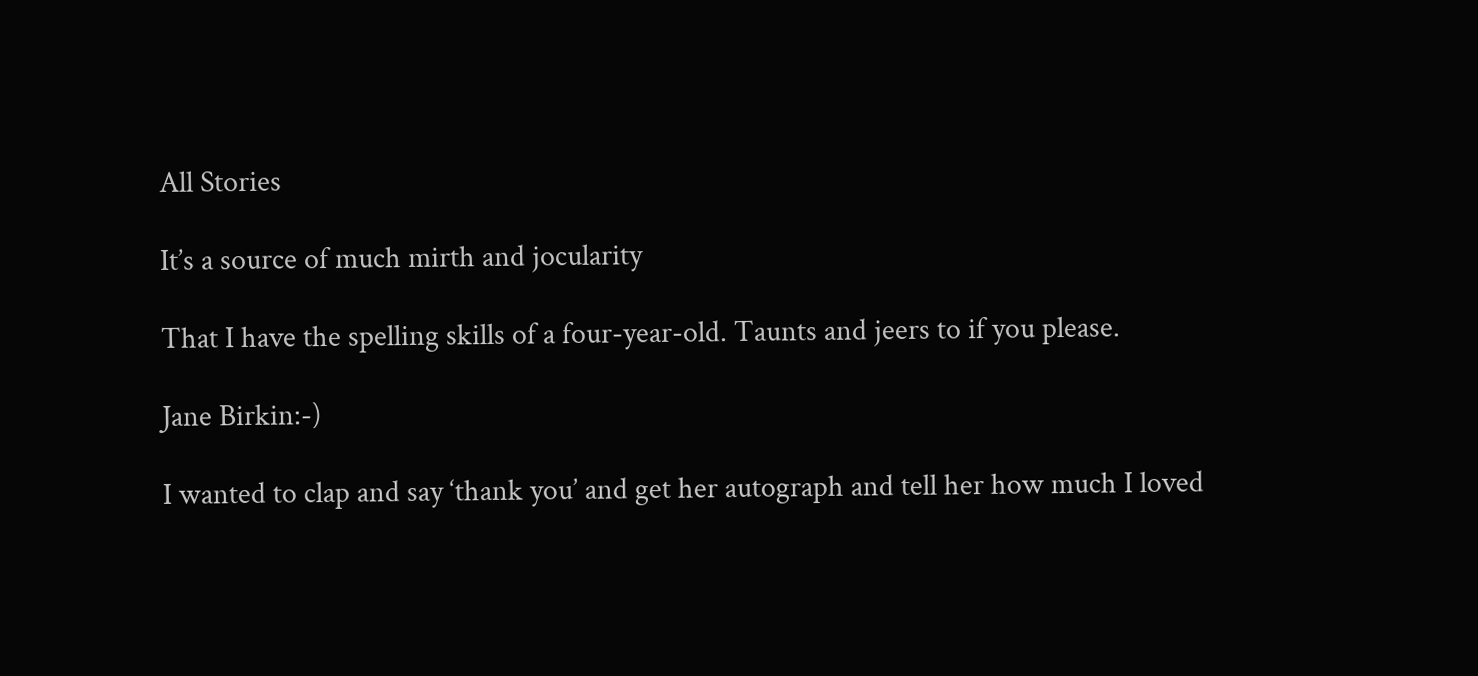All Stories

It’s a source of much mirth and jocularity

That I have the spelling skills of a four-year-old. Taunts and jeers to if you please.

Jane Birkin:-)

I wanted to clap and say ‘thank you’ and get her autograph and tell her how much I loved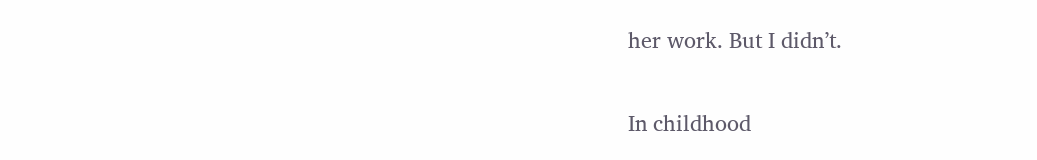her work. But I didn’t.

In childhood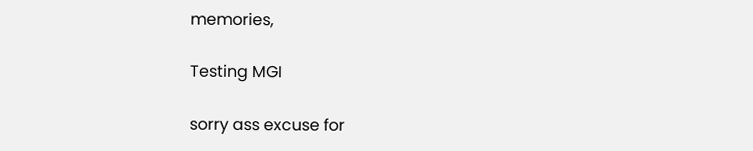memories,

Testing MGI

sorry ass excuse for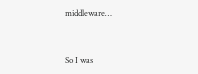middleware…



So I was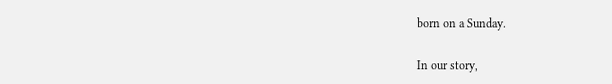born on a Sunday.

In our story,